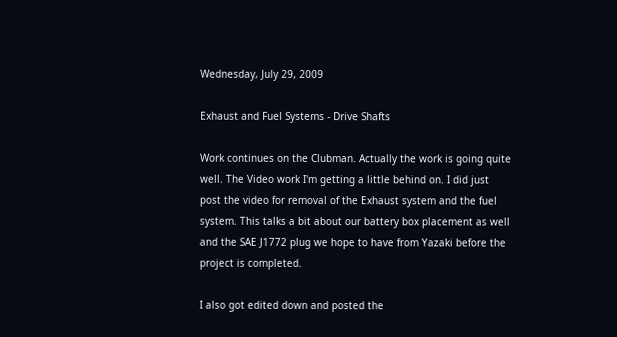Wednesday, July 29, 2009

Exhaust and Fuel Systems - Drive Shafts

Work continues on the Clubman. Actually the work is going quite well. The Video work I'm getting a little behind on. I did just post the video for removal of the Exhaust system and the fuel system. This talks a bit about our battery box placement as well and the SAE J1772 plug we hope to have from Yazaki before the project is completed.

I also got edited down and posted the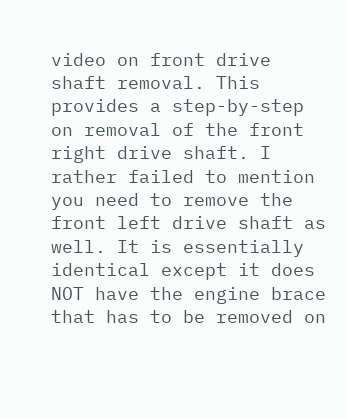video on front drive shaft removal. This provides a step-by-step on removal of the front right drive shaft. I rather failed to mention you need to remove the front left drive shaft as well. It is essentially identical except it does NOT have the engine brace that has to be removed on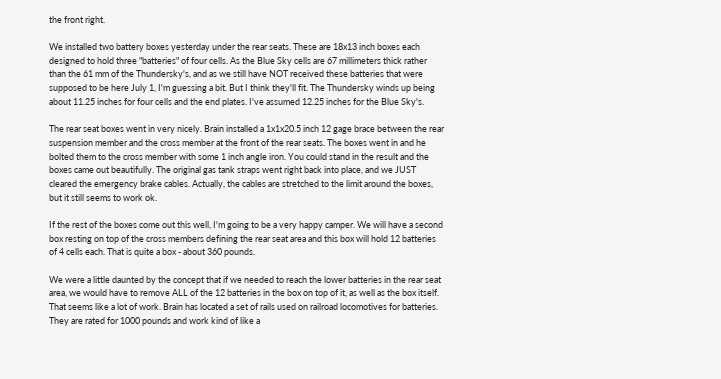the front right.

We installed two battery boxes yesterday under the rear seats. These are 18x13 inch boxes each designed to hold three "batteries" of four cells. As the Blue Sky cells are 67 millimeters thick rather than the 61 mm of the Thundersky's, and as we still have NOT received these batteries that were supposed to be here July 1, I'm guessing a bit. But I think they'll fit. The Thundersky winds up being about 11.25 inches for four cells and the end plates. I've assumed 12.25 inches for the Blue Sky's.

The rear seat boxes went in very nicely. Brain installed a 1x1x20.5 inch 12 gage brace between the rear suspension member and the cross member at the front of the rear seats. The boxes went in and he bolted them to the cross member with some 1 inch angle iron. You could stand in the result and the boxes came out beautifully. The original gas tank straps went right back into place, and we JUST cleared the emergency brake cables. Actually, the cables are stretched to the limit around the boxes, but it still seems to work ok.

If the rest of the boxes come out this well, I'm going to be a very happy camper. We will have a second box resting on top of the cross members defining the rear seat area and this box will hold 12 batteries of 4 cells each. That is quite a box - about 360 pounds.

We were a little daunted by the concept that if we needed to reach the lower batteries in the rear seat area, we would have to remove ALL of the 12 batteries in the box on top of it, as well as the box itself. That seems like a lot of work. Brain has located a set of rails used on railroad locomotives for batteries. They are rated for 1000 pounds and work kind of like a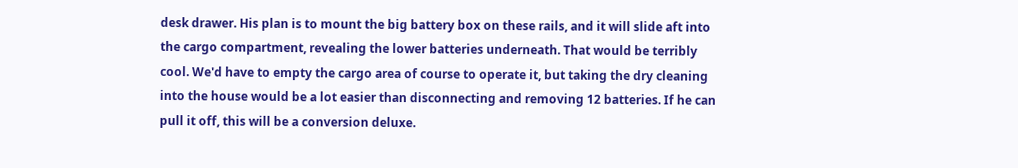desk drawer. His plan is to mount the big battery box on these rails, and it will slide aft into the cargo compartment, revealing the lower batteries underneath. That would be terribly cool. We'd have to empty the cargo area of course to operate it, but taking the dry cleaning into the house would be a lot easier than disconnecting and removing 12 batteries. If he can pull it off, this will be a conversion deluxe.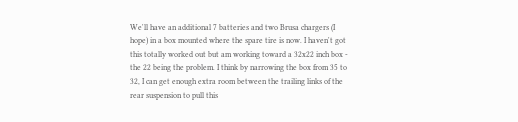We'll have an additional 7 batteries and two Brusa chargers (I hope) in a box mounted where the spare tire is now. I haven't got this totally worked out but am working toward a 32x22 inch box - the 22 being the problem. I think by narrowing the box from 35 to 32, I can get enough extra room between the trailing links of the rear suspension to pull this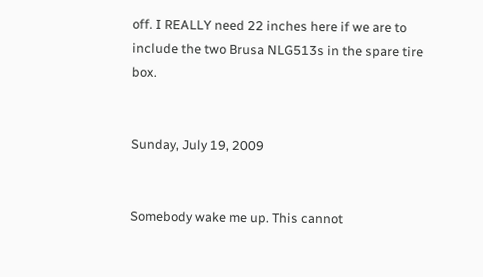off. I REALLY need 22 inches here if we are to include the two Brusa NLG513s in the spare tire box.


Sunday, July 19, 2009


Somebody wake me up. This cannot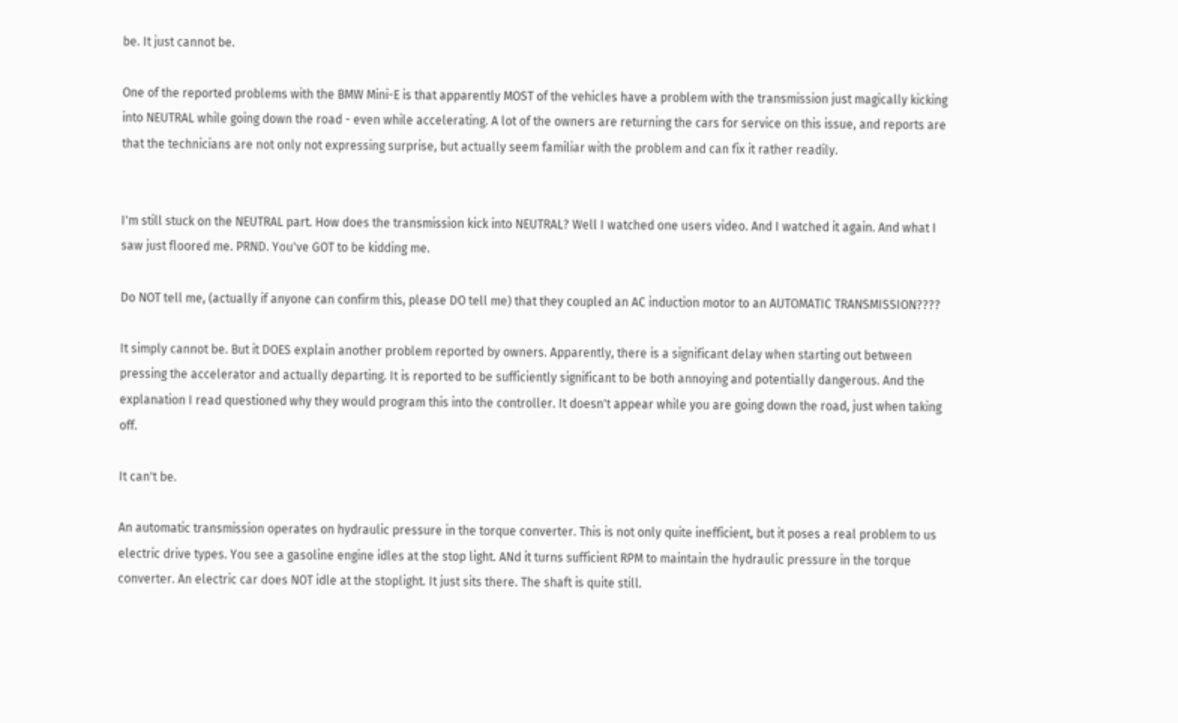be. It just cannot be.

One of the reported problems with the BMW Mini-E is that apparently MOST of the vehicles have a problem with the transmission just magically kicking into NEUTRAL while going down the road - even while accelerating. A lot of the owners are returning the cars for service on this issue, and reports are that the technicians are not only not expressing surprise, but actually seem familiar with the problem and can fix it rather readily.


I'm still stuck on the NEUTRAL part. How does the transmission kick into NEUTRAL? Well I watched one users video. And I watched it again. And what I saw just floored me. PRND. You've GOT to be kidding me.

Do NOT tell me, (actually if anyone can confirm this, please DO tell me) that they coupled an AC induction motor to an AUTOMATIC TRANSMISSION????

It simply cannot be. But it DOES explain another problem reported by owners. Apparently, there is a significant delay when starting out between pressing the accelerator and actually departing. It is reported to be sufficiently significant to be both annoying and potentially dangerous. And the explanation I read questioned why they would program this into the controller. It doesn't appear while you are going down the road, just when taking off.

It can't be.

An automatic transmission operates on hydraulic pressure in the torque converter. This is not only quite inefficient, but it poses a real problem to us electric drive types. You see a gasoline engine idles at the stop light. ANd it turns sufficient RPM to maintain the hydraulic pressure in the torque converter. An electric car does NOT idle at the stoplight. It just sits there. The shaft is quite still.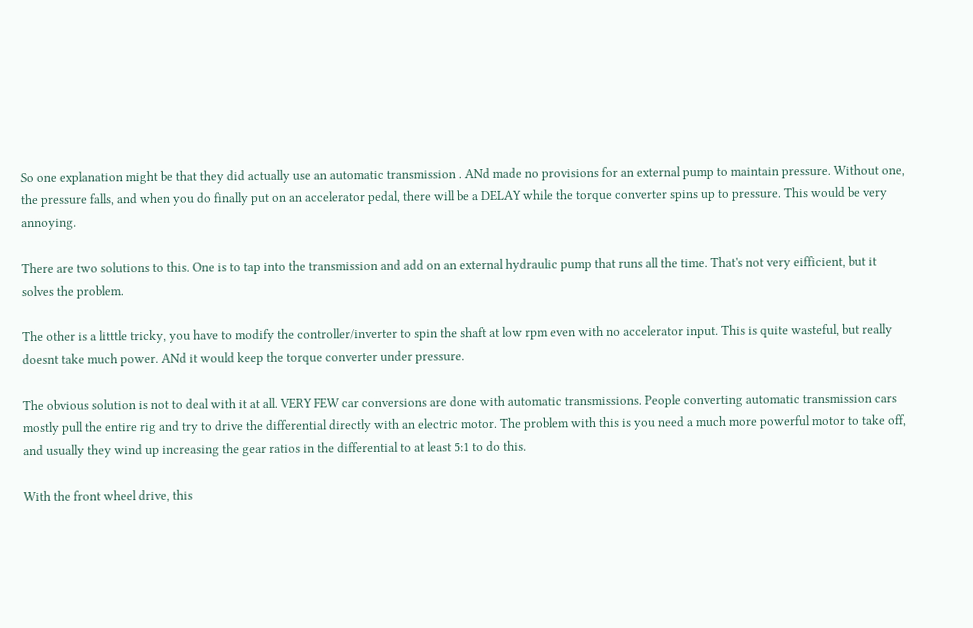So one explanation might be that they did actually use an automatic transmission . ANd made no provisions for an external pump to maintain pressure. Without one, the pressure falls, and when you do finally put on an accelerator pedal, there will be a DELAY while the torque converter spins up to pressure. This would be very annoying.

There are two solutions to this. One is to tap into the transmission and add on an external hydraulic pump that runs all the time. That's not very eifficient, but it solves the problem.

The other is a litttle tricky, you have to modify the controller/inverter to spin the shaft at low rpm even with no accelerator input. This is quite wasteful, but really doesnt take much power. ANd it would keep the torque converter under pressure.

The obvious solution is not to deal with it at all. VERY FEW car conversions are done with automatic transmissions. People converting automatic transmission cars mostly pull the entire rig and try to drive the differential directly with an electric motor. The problem with this is you need a much more powerful motor to take off, and usually they wind up increasing the gear ratios in the differential to at least 5:1 to do this.

With the front wheel drive, this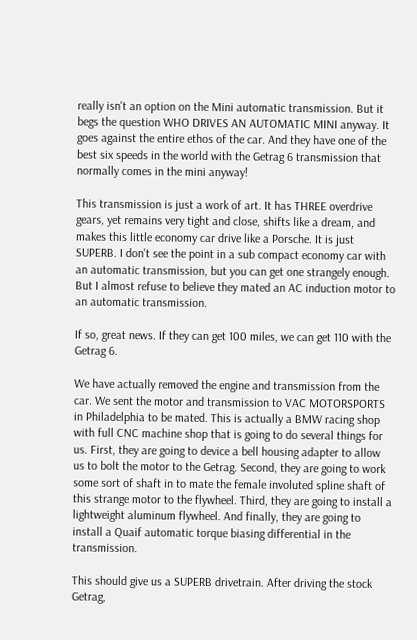really isn't an option on the Mini automatic transmission. But it begs the question WHO DRIVES AN AUTOMATIC MINI anyway. It goes against the entire ethos of the car. And they have one of the best six speeds in the world with the Getrag 6 transmission that normally comes in the mini anyway!

This transmission is just a work of art. It has THREE overdrive gears, yet remains very tight and close, shifts like a dream, and makes this little economy car drive like a Porsche. It is just SUPERB. I don't see the point in a sub compact economy car with an automatic transmission, but you can get one strangely enough. But I almost refuse to believe they mated an AC induction motor to an automatic transmission.

If so, great news. If they can get 100 miles, we can get 110 with the Getrag 6.

We have actually removed the engine and transmission from the car. We sent the motor and transmission to VAC MOTORSPORTS in Philadelphia to be mated. This is actually a BMW racing shop with full CNC machine shop that is going to do several things for us. First, they are going to device a bell housing adapter to allow us to bolt the motor to the Getrag. Second, they are going to work some sort of shaft in to mate the female involuted spline shaft of this strange motor to the flywheel. Third, they are going to install a lightweight aluminum flywheel. And finally, they are going to install a Quaif automatic torque biasing differential in the transmission.

This should give us a SUPERB drivetrain. After driving the stock Getrag,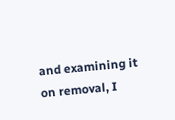and examining it on removal, I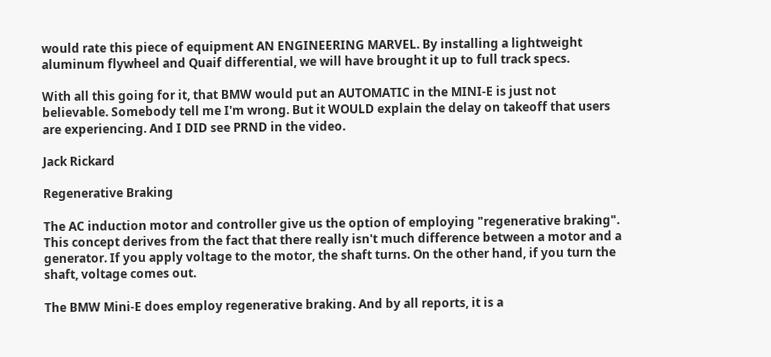would rate this piece of equipment AN ENGINEERING MARVEL. By installing a lightweight aluminum flywheel and Quaif differential, we will have brought it up to full track specs.

With all this going for it, that BMW would put an AUTOMATIC in the MINI-E is just not believable. Somebody tell me I'm wrong. But it WOULD explain the delay on takeoff that users are experiencing. And I DID see PRND in the video.

Jack Rickard

Regenerative Braking

The AC induction motor and controller give us the option of employing "regenerative braking". This concept derives from the fact that there really isn't much difference between a motor and a generator. If you apply voltage to the motor, the shaft turns. On the other hand, if you turn the shaft, voltage comes out.

The BMW Mini-E does employ regenerative braking. And by all reports, it is a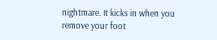nightmare. It kicks in when you remove your foot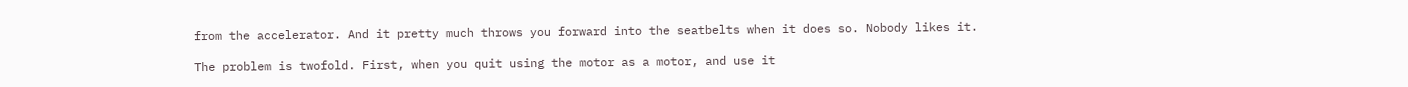from the accelerator. And it pretty much throws you forward into the seatbelts when it does so. Nobody likes it.

The problem is twofold. First, when you quit using the motor as a motor, and use it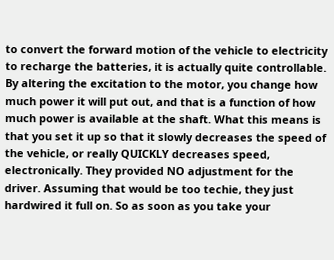to convert the forward motion of the vehicle to electricity to recharge the batteries, it is actually quite controllable. By altering the excitation to the motor, you change how much power it will put out, and that is a function of how much power is available at the shaft. What this means is that you set it up so that it slowly decreases the speed of the vehicle, or really QUICKLY decreases speed, electronically. They provided NO adjustment for the driver. Assuming that would be too techie, they just hardwired it full on. So as soon as you take your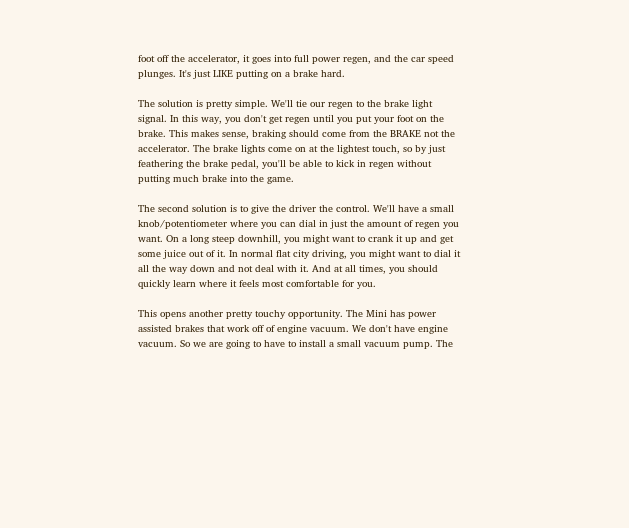foot off the accelerator, it goes into full power regen, and the car speed plunges. It's just LIKE putting on a brake hard.

The solution is pretty simple. We'll tie our regen to the brake light signal. In this way, you don't get regen until you put your foot on the brake. This makes sense, braking should come from the BRAKE not the accelerator. The brake lights come on at the lightest touch, so by just feathering the brake pedal, you'll be able to kick in regen without putting much brake into the game.

The second solution is to give the driver the control. We'll have a small knob/potentiometer where you can dial in just the amount of regen you want. On a long steep downhill, you might want to crank it up and get some juice out of it. In normal flat city driving, you might want to dial it all the way down and not deal with it. And at all times, you should quickly learn where it feels most comfortable for you.

This opens another pretty touchy opportunity. The Mini has power assisted brakes that work off of engine vacuum. We don't have engine vacuum. So we are going to have to install a small vacuum pump. The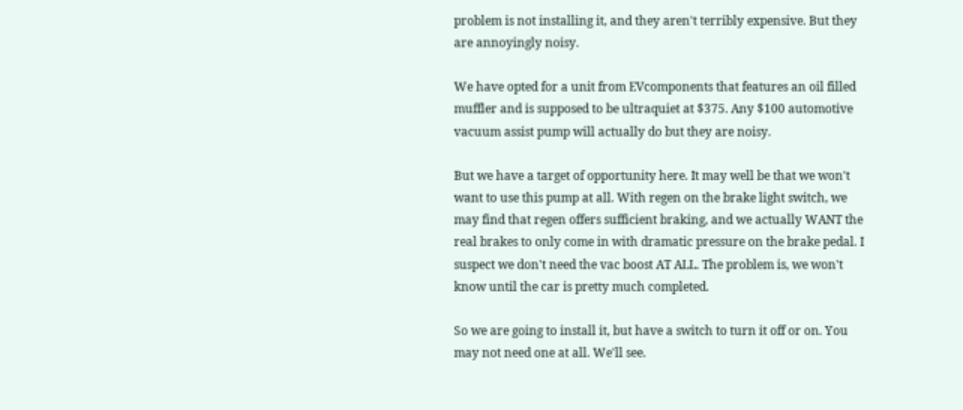problem is not installing it, and they aren't terribly expensive. But they are annoyingly noisy.

We have opted for a unit from EVcomponents that features an oil filled muffler and is supposed to be ultraquiet at $375. Any $100 automotive vacuum assist pump will actually do but they are noisy.

But we have a target of opportunity here. It may well be that we won't want to use this pump at all. With regen on the brake light switch, we may find that regen offers sufficient braking, and we actually WANT the real brakes to only come in with dramatic pressure on the brake pedal. I suspect we don't need the vac boost AT ALL. The problem is, we won't know until the car is pretty much completed.

So we are going to install it, but have a switch to turn it off or on. You may not need one at all. We'll see.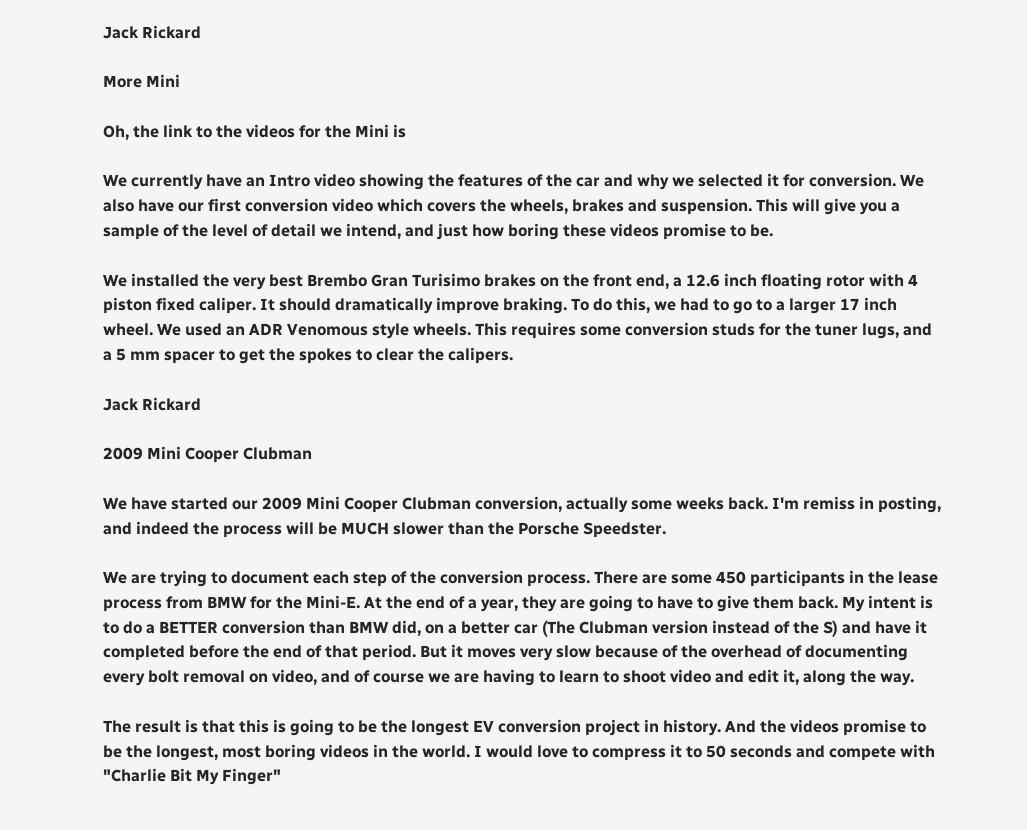Jack Rickard

More Mini

Oh, the link to the videos for the Mini is

We currently have an Intro video showing the features of the car and why we selected it for conversion. We also have our first conversion video which covers the wheels, brakes and suspension. This will give you a sample of the level of detail we intend, and just how boring these videos promise to be.

We installed the very best Brembo Gran Turisimo brakes on the front end, a 12.6 inch floating rotor with 4 piston fixed caliper. It should dramatically improve braking. To do this, we had to go to a larger 17 inch wheel. We used an ADR Venomous style wheels. This requires some conversion studs for the tuner lugs, and a 5 mm spacer to get the spokes to clear the calipers.

Jack Rickard

2009 Mini Cooper Clubman

We have started our 2009 Mini Cooper Clubman conversion, actually some weeks back. I'm remiss in posting, and indeed the process will be MUCH slower than the Porsche Speedster.

We are trying to document each step of the conversion process. There are some 450 participants in the lease process from BMW for the Mini-E. At the end of a year, they are going to have to give them back. My intent is to do a BETTER conversion than BMW did, on a better car (The Clubman version instead of the S) and have it completed before the end of that period. But it moves very slow because of the overhead of documenting every bolt removal on video, and of course we are having to learn to shoot video and edit it, along the way.

The result is that this is going to be the longest EV conversion project in history. And the videos promise to be the longest, most boring videos in the world. I would love to compress it to 50 seconds and compete with "Charlie Bit My Finger"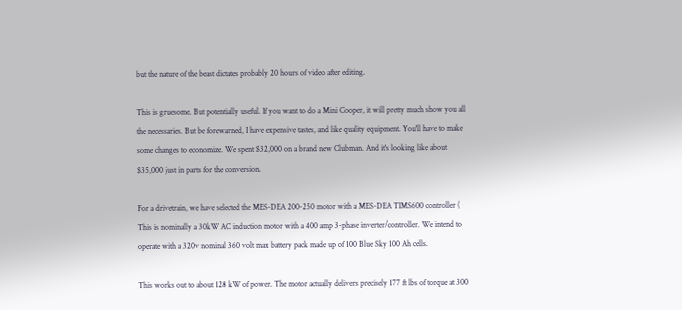but the nature of the beast dictates probably 20 hours of video after editing.

This is gruesome. But potentially useful. If you want to do a Mini Cooper, it will pretty much show you all the necessaries. But be forewarned, I have expensive tastes, and like quality equipment. You'll have to make some changes to economize. We spent $32,000 on a brand new Clubman. And it's looking like about $35,000 just in parts for the conversion.

For a drivetrain, we have selected the MES-DEA 200-250 motor with a MES-DEA TIMS600 controller ( This is nominally a 30kW AC induction motor with a 400 amp 3-phase inverter/controller. We intend to operate with a 320v nominal 360 volt max battery pack made up of 100 Blue Sky 100 Ah cells.

This works out to about 128 kW of power. The motor actually delivers precisely 177 ft lbs of torque at 300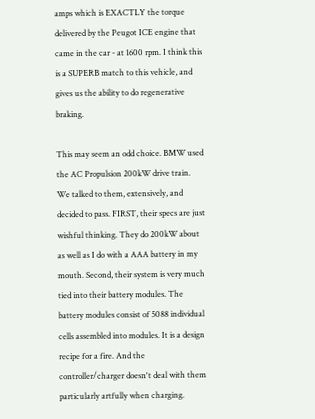amps which is EXACTLY the torque delivered by the Peugot ICE engine that came in the car - at 1600 rpm. I think this is a SUPERB match to this vehicle, and gives us the ability to do regenerative braking.

This may seem an odd choice. BMW used the AC Propulsion 200kW drive train. We talked to them, extensively, and decided to pass. FIRST, their specs are just wishful thinking. They do 200kW about as well as I do with a AAA battery in my mouth. Second, their system is very much tied into their battery modules. The battery modules consist of 5088 individual cells assembled into modules. It is a design recipe for a fire. And the controller/charger doesn't deal with them particularly artfully when charging.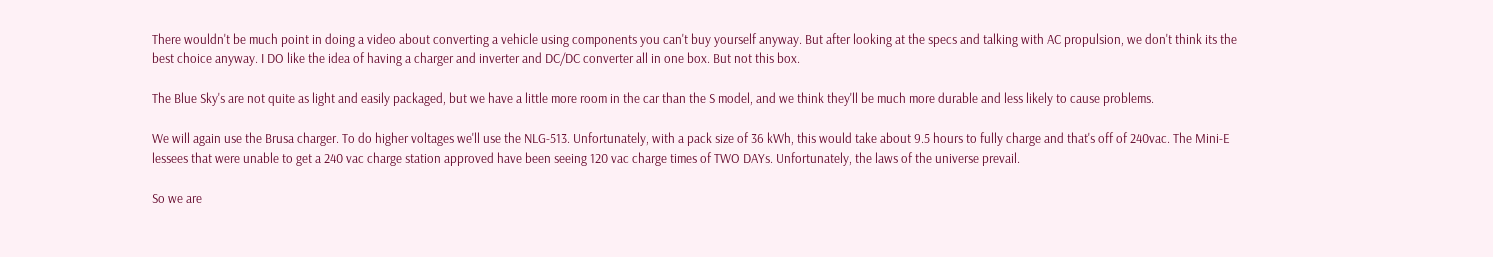There wouldn't be much point in doing a video about converting a vehicle using components you can't buy yourself anyway. But after looking at the specs and talking with AC propulsion, we don't think its the best choice anyway. I DO like the idea of having a charger and inverter and DC/DC converter all in one box. But not this box.

The Blue Sky's are not quite as light and easily packaged, but we have a little more room in the car than the S model, and we think they'll be much more durable and less likely to cause problems.

We will again use the Brusa charger. To do higher voltages we'll use the NLG-513. Unfortunately, with a pack size of 36 kWh, this would take about 9.5 hours to fully charge and that's off of 240vac. The Mini-E lessees that were unable to get a 240 vac charge station approved have been seeing 120 vac charge times of TWO DAYs. Unfortunately, the laws of the universe prevail.

So we are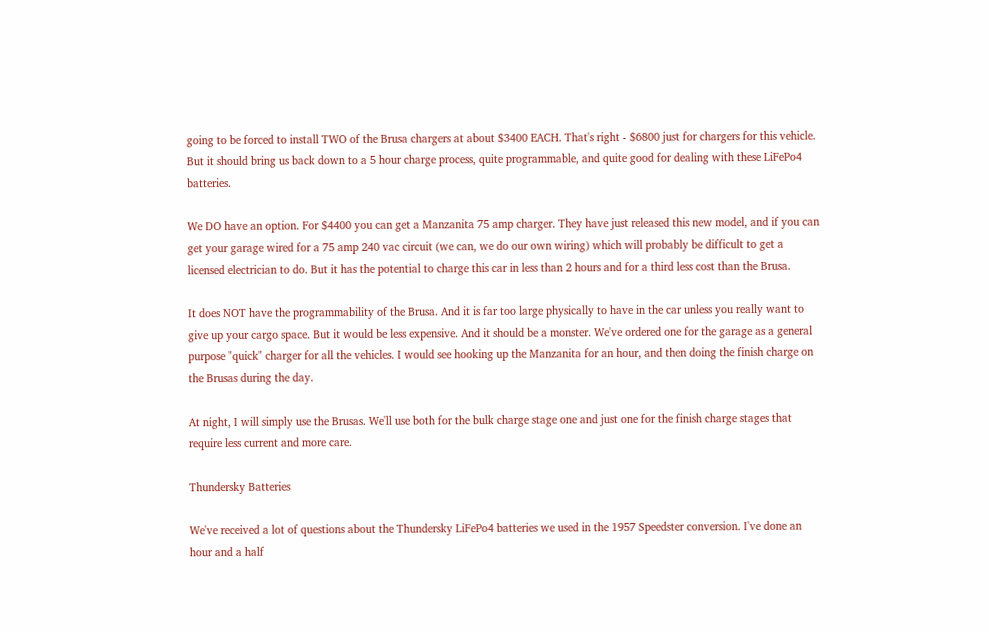going to be forced to install TWO of the Brusa chargers at about $3400 EACH. That's right - $6800 just for chargers for this vehicle. But it should bring us back down to a 5 hour charge process, quite programmable, and quite good for dealing with these LiFePo4 batteries.

We DO have an option. For $4400 you can get a Manzanita 75 amp charger. They have just released this new model, and if you can get your garage wired for a 75 amp 240 vac circuit (we can, we do our own wiring) which will probably be difficult to get a licensed electrician to do. But it has the potential to charge this car in less than 2 hours and for a third less cost than the Brusa.

It does NOT have the programmability of the Brusa. And it is far too large physically to have in the car unless you really want to give up your cargo space. But it would be less expensive. And it should be a monster. We've ordered one for the garage as a general purpose "quick" charger for all the vehicles. I would see hooking up the Manzanita for an hour, and then doing the finish charge on the Brusas during the day.

At night, I will simply use the Brusas. We'll use both for the bulk charge stage one and just one for the finish charge stages that require less current and more care.

Thundersky Batteries

We've received a lot of questions about the Thundersky LiFePo4 batteries we used in the 1957 Speedster conversion. I've done an hour and a half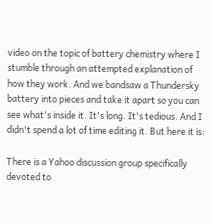video on the topic of battery chemistry where I stumble through an attempted explanation of how they work. And we bandsaw a Thundersky battery into pieces and take it apart so you can see what's inside it. It's long. It's tedious. And I didn't spend a lot of time editing it. But here it is:

There is a Yahoo discussion group specifically devoted to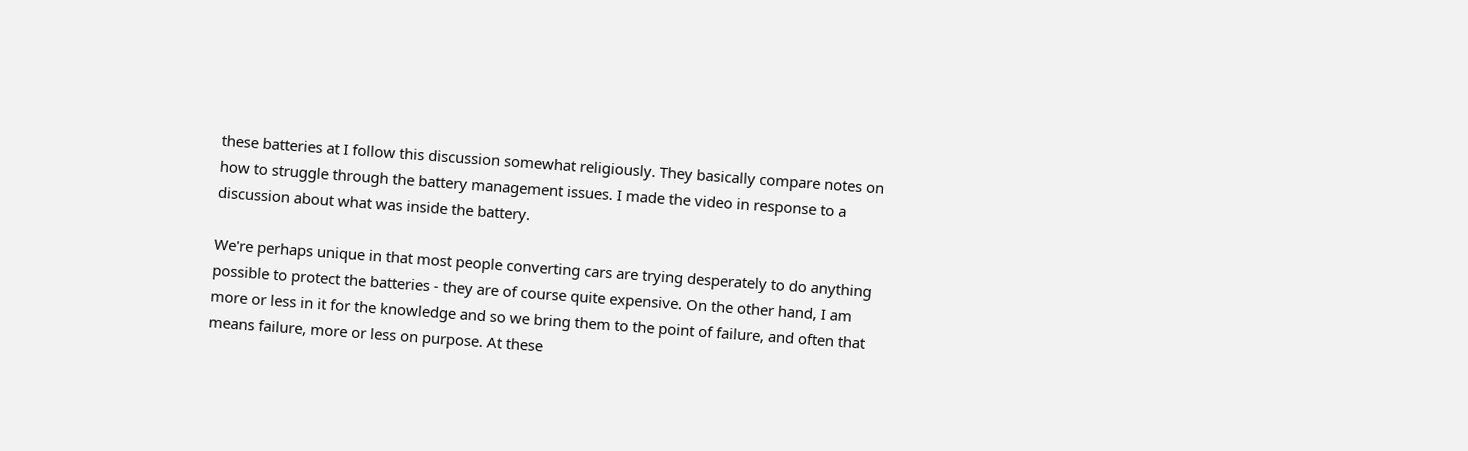these batteries at I follow this discussion somewhat religiously. They basically compare notes on how to struggle through the battery management issues. I made the video in response to a discussion about what was inside the battery.

We're perhaps unique in that most people converting cars are trying desperately to do anything possible to protect the batteries - they are of course quite expensive. On the other hand, I am more or less in it for the knowledge and so we bring them to the point of failure, and often that means failure, more or less on purpose. At these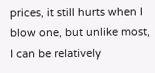prices, it still hurts when I blow one, but unlike most, I can be relatively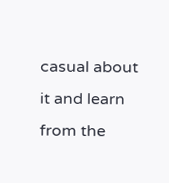casual about it and learn from the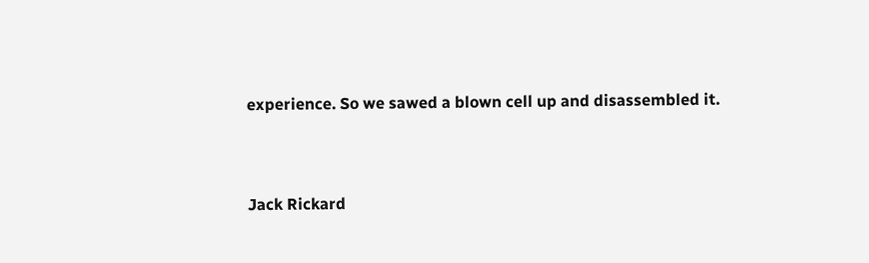experience. So we sawed a blown cell up and disassembled it.


Jack Rickard